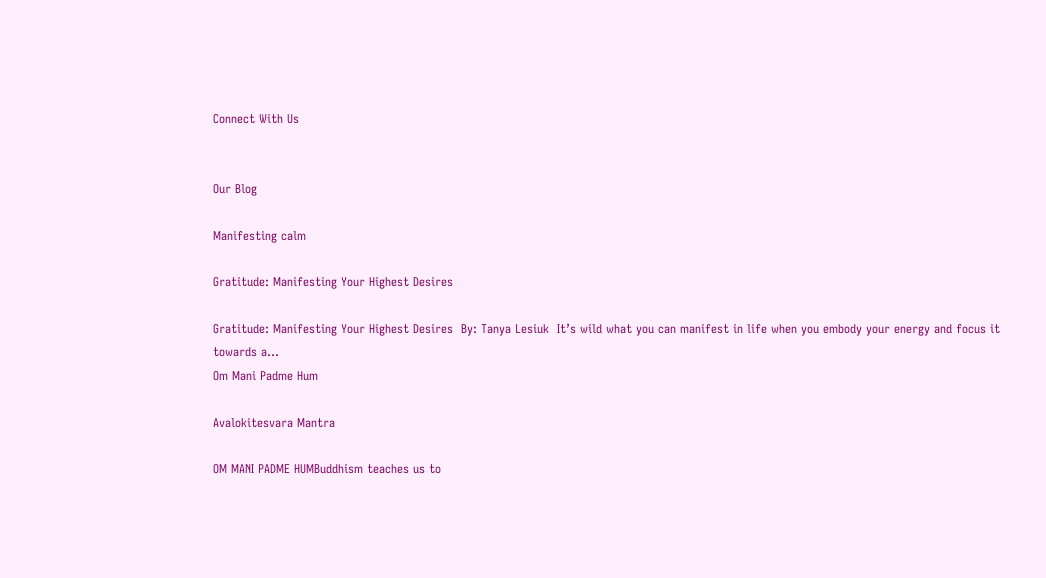Connect With Us


Our Blog

Manifesting calm

Gratitude: Manifesting Your Highest Desires

Gratitude: Manifesting Your Highest Desires  By: Tanya Lesiuk  It’s wild what you can manifest in life when you embody your energy and focus it towards a...
Om Mani Padme Hum

Avalokitesvara Mantra

OM MANI PADME HUMBuddhism teaches us to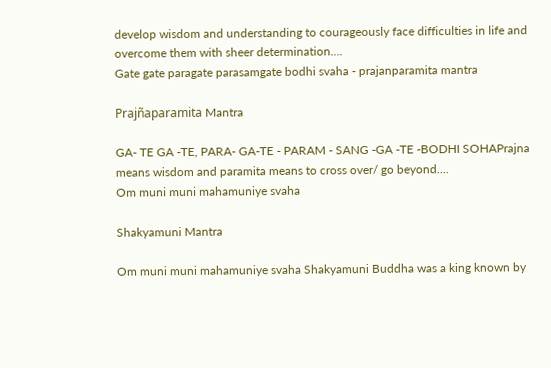develop wisdom and understanding to courageously face difficulties in life and overcome them with sheer determination....
Gate gate paragate parasamgate bodhi svaha - prajanparamita mantra

Prajñaparamita Mantra

GA- TE GA -TE, PARA- GA-TE - PARAM - SANG -GA -TE -BODHI SOHAPrajna means wisdom and paramita means to cross over/ go beyond....
Om muni muni mahamuniye svaha

Shakyamuni Mantra

Om muni muni mahamuniye svaha Shakyamuni Buddha was a king known by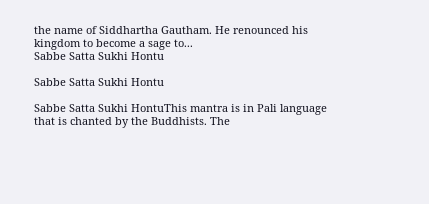the name of Siddhartha Gautham. He renounced his kingdom to become a sage to...
Sabbe Satta Sukhi Hontu

Sabbe Satta Sukhi Hontu

Sabbe Satta Sukhi HontuThis mantra is in Pali language that is chanted by the Buddhists. The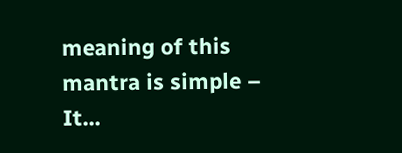meaning of this mantra is simple – It...